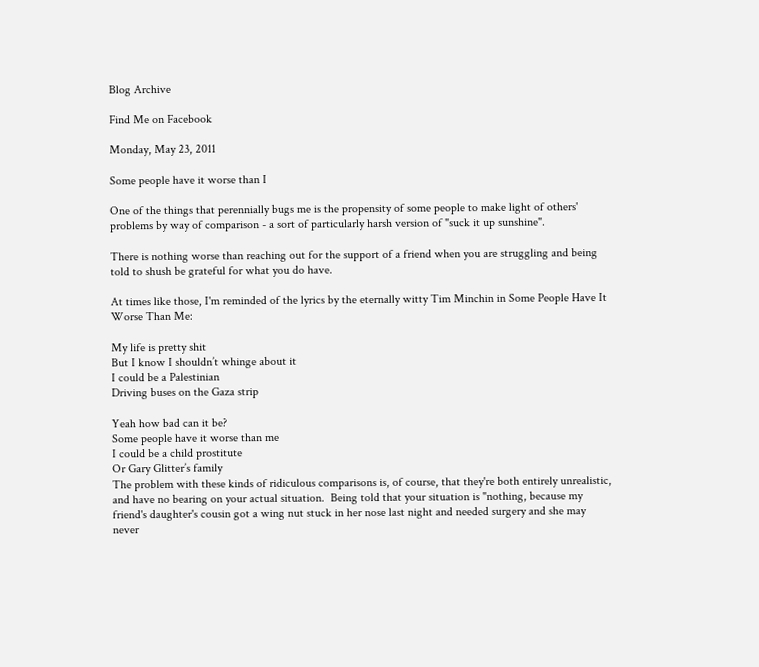Blog Archive

Find Me on Facebook

Monday, May 23, 2011

Some people have it worse than I

One of the things that perennially bugs me is the propensity of some people to make light of others' problems by way of comparison - a sort of particularly harsh version of "suck it up sunshine".

There is nothing worse than reaching out for the support of a friend when you are struggling and being told to shush be grateful for what you do have.

At times like those, I'm reminded of the lyrics by the eternally witty Tim Minchin in Some People Have It Worse Than Me:

My life is pretty shit
But I know I shouldn’t whinge about it
I could be a Palestinian
Driving buses on the Gaza strip

Yeah how bad can it be?
Some people have it worse than me
I could be a child prostitute
Or Gary Glitter’s family
The problem with these kinds of ridiculous comparisons is, of course, that they're both entirely unrealistic, and have no bearing on your actual situation.  Being told that your situation is "nothing, because my friend's daughter's cousin got a wing nut stuck in her nose last night and needed surgery and she may never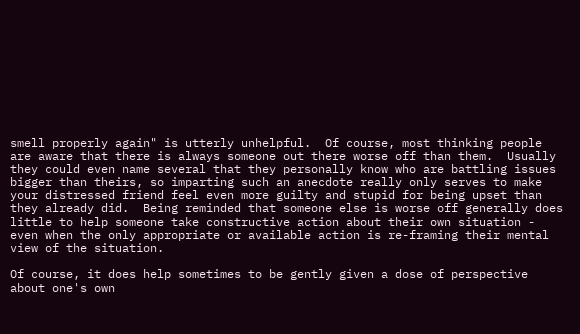smell properly again" is utterly unhelpful.  Of course, most thinking people are aware that there is always someone out there worse off than them.  Usually they could even name several that they personally know who are battling issues bigger than theirs, so imparting such an anecdote really only serves to make your distressed friend feel even more guilty and stupid for being upset than they already did.  Being reminded that someone else is worse off generally does little to help someone take constructive action about their own situation - even when the only appropriate or available action is re-framing their mental view of the situation.

Of course, it does help sometimes to be gently given a dose of perspective about one's own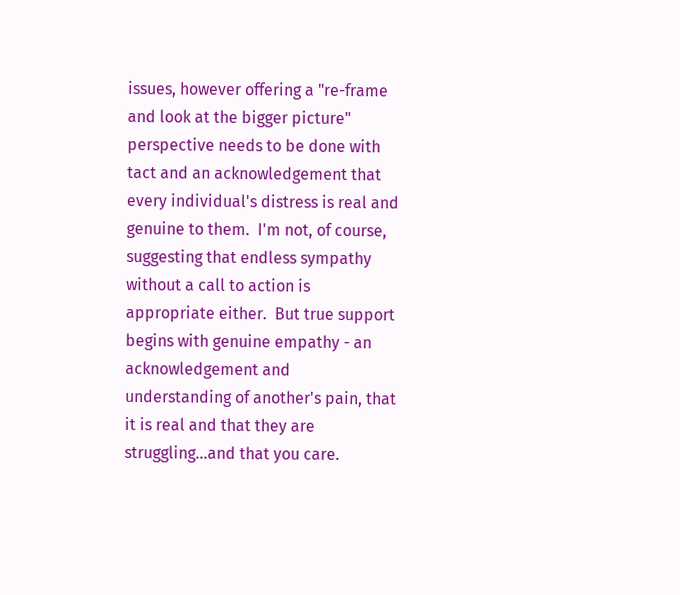issues, however offering a "re-frame and look at the bigger picture" perspective needs to be done with tact and an acknowledgement that every individual's distress is real and genuine to them.  I'm not, of course, suggesting that endless sympathy without a call to action is appropriate either.  But true support begins with genuine empathy - an acknowledgement and understanding of another's pain, that it is real and that they are struggling...and that you care.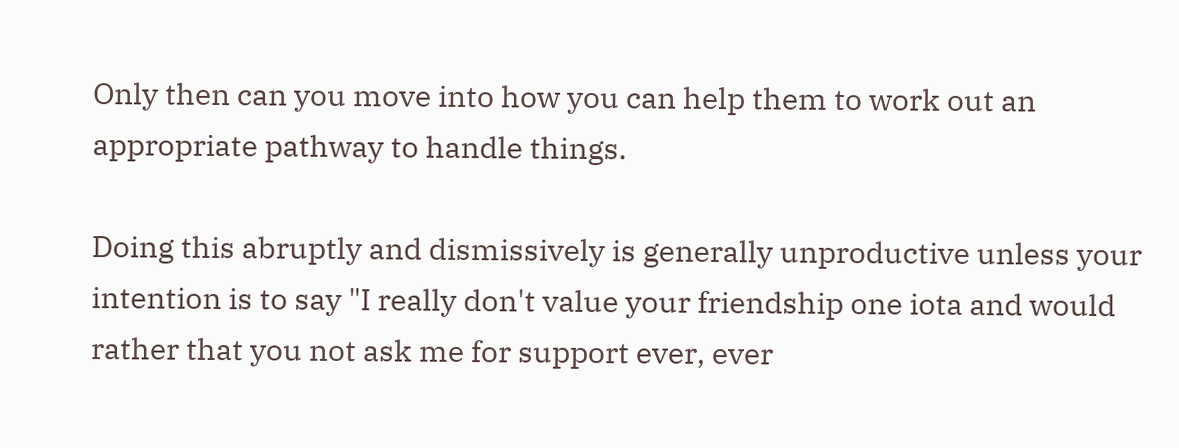Only then can you move into how you can help them to work out an appropriate pathway to handle things.

Doing this abruptly and dismissively is generally unproductive unless your intention is to say "I really don't value your friendship one iota and would rather that you not ask me for support ever, ever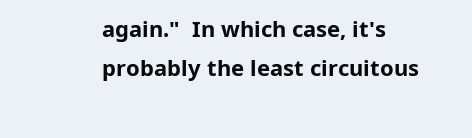again."  In which case, it's probably the least circuitous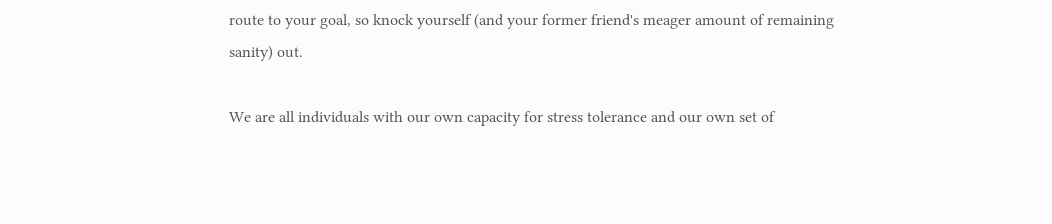route to your goal, so knock yourself (and your former friend's meager amount of remaining sanity) out.

We are all individuals with our own capacity for stress tolerance and our own set of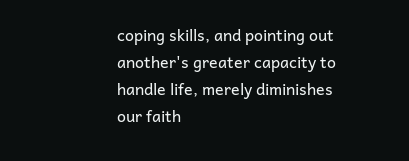coping skills, and pointing out another's greater capacity to handle life, merely diminishes our faith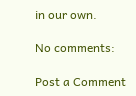in our own.

No comments:

Post a Comment